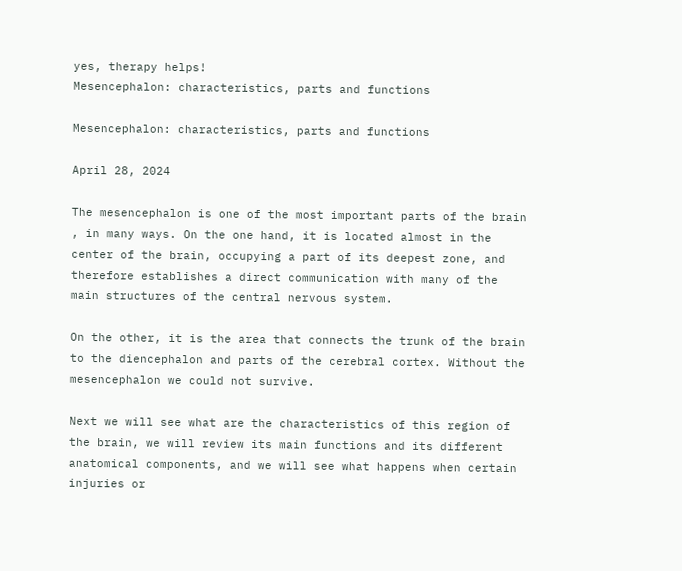yes, therapy helps!
Mesencephalon: characteristics, parts and functions

Mesencephalon: characteristics, parts and functions

April 28, 2024

The mesencephalon is one of the most important parts of the brain , in many ways. On the one hand, it is located almost in the center of the brain, occupying a part of its deepest zone, and therefore establishes a direct communication with many of the main structures of the central nervous system.

On the other, it is the area that connects the trunk of the brain to the diencephalon and parts of the cerebral cortex. Without the mesencephalon we could not survive.

Next we will see what are the characteristics of this region of the brain, we will review its main functions and its different anatomical components, and we will see what happens when certain injuries or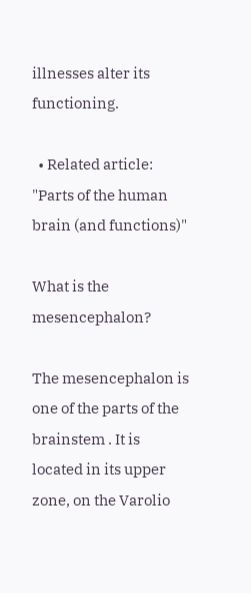illnesses alter its functioning.

  • Related article: "Parts of the human brain (and functions)"

What is the mesencephalon?

The mesencephalon is one of the parts of the brainstem . It is located in its upper zone, on the Varolio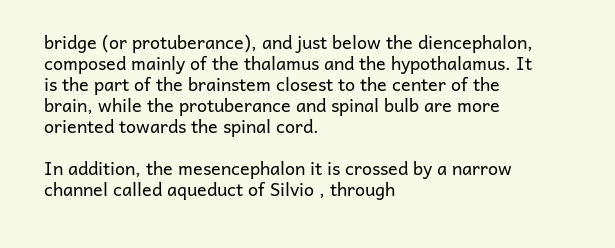bridge (or protuberance), and just below the diencephalon, composed mainly of the thalamus and the hypothalamus. It is the part of the brainstem closest to the center of the brain, while the protuberance and spinal bulb are more oriented towards the spinal cord.

In addition, the mesencephalon it is crossed by a narrow channel called aqueduct of Silvio , through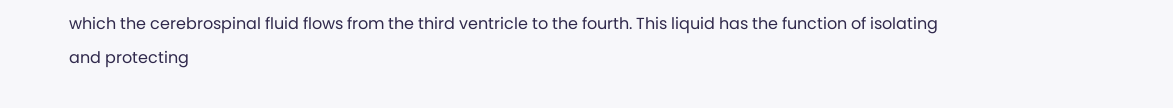which the cerebrospinal fluid flows from the third ventricle to the fourth. This liquid has the function of isolating and protecting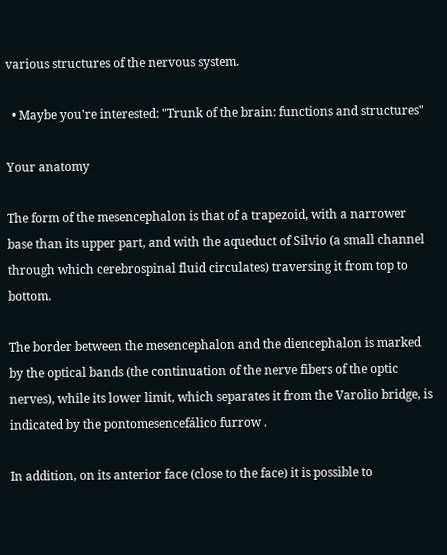various structures of the nervous system.

  • Maybe you're interested: "Trunk of the brain: functions and structures"

Your anatomy

The form of the mesencephalon is that of a trapezoid, with a narrower base than its upper part, and with the aqueduct of Silvio (a small channel through which cerebrospinal fluid circulates) traversing it from top to bottom.

The border between the mesencephalon and the diencephalon is marked by the optical bands (the continuation of the nerve fibers of the optic nerves), while its lower limit, which separates it from the Varolio bridge, is indicated by the pontomesencefálico furrow .

In addition, on its anterior face (close to the face) it is possible to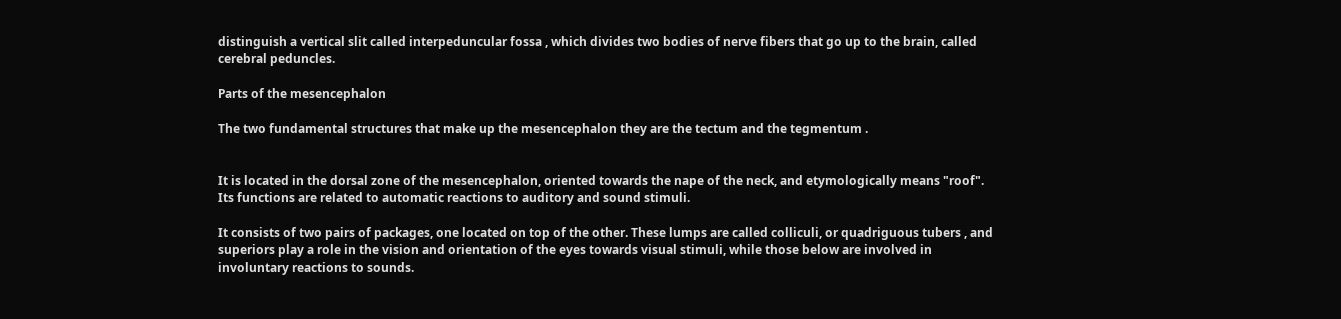distinguish a vertical slit called interpeduncular fossa , which divides two bodies of nerve fibers that go up to the brain, called cerebral peduncles.

Parts of the mesencephalon

The two fundamental structures that make up the mesencephalon they are the tectum and the tegmentum .


It is located in the dorsal zone of the mesencephalon, oriented towards the nape of the neck, and etymologically means "roof". Its functions are related to automatic reactions to auditory and sound stimuli.

It consists of two pairs of packages, one located on top of the other. These lumps are called colliculi, or quadriguous tubers , and superiors play a role in the vision and orientation of the eyes towards visual stimuli, while those below are involved in involuntary reactions to sounds.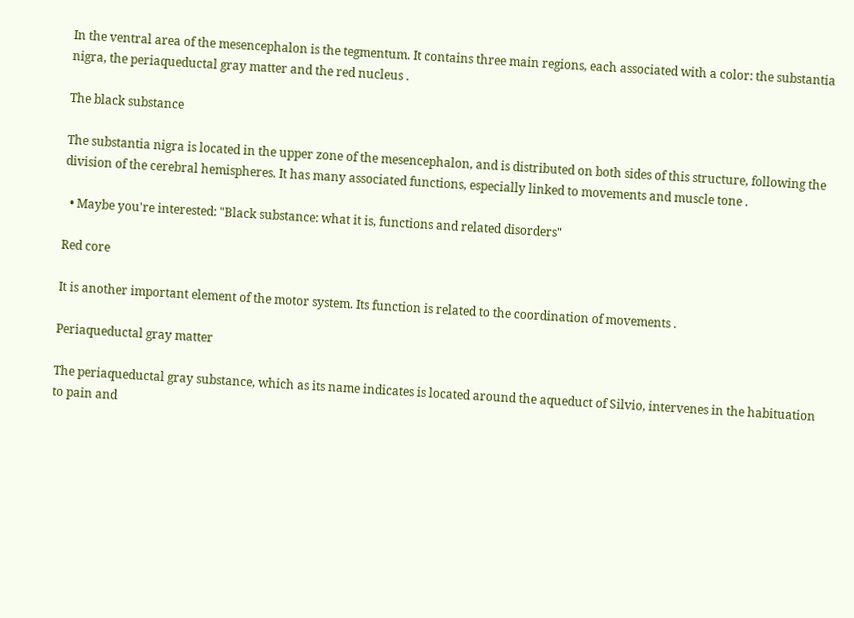In the ventral area of the mesencephalon is the tegmentum. It contains three main regions, each associated with a color: the substantia nigra, the periaqueductal gray matter and the red nucleus .

The black substance

The substantia nigra is located in the upper zone of the mesencephalon, and is distributed on both sides of this structure, following the division of the cerebral hemispheres. It has many associated functions, especially linked to movements and muscle tone .

  • Maybe you're interested: "Black substance: what it is, functions and related disorders"

Red core

It is another important element of the motor system. Its function is related to the coordination of movements .

Periaqueductal gray matter

The periaqueductal gray substance, which as its name indicates is located around the aqueduct of Silvio, intervenes in the habituation to pain and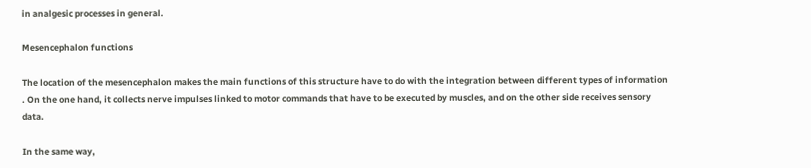in analgesic processes in general.

Mesencephalon functions

The location of the mesencephalon makes the main functions of this structure have to do with the integration between different types of information . On the one hand, it collects nerve impulses linked to motor commands that have to be executed by muscles, and on the other side receives sensory data.

In the same way,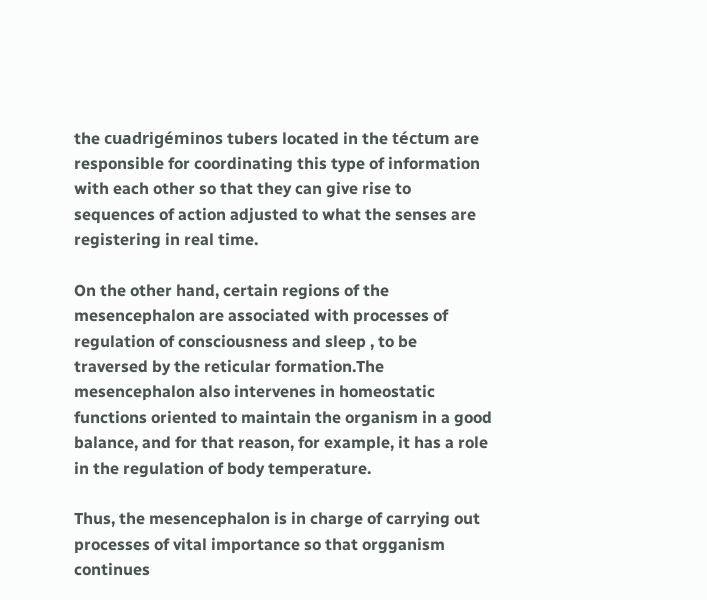the cuadrigéminos tubers located in the téctum are responsible for coordinating this type of information with each other so that they can give rise to sequences of action adjusted to what the senses are registering in real time.

On the other hand, certain regions of the mesencephalon are associated with processes of regulation of consciousness and sleep , to be traversed by the reticular formation.The mesencephalon also intervenes in homeostatic functions oriented to maintain the organism in a good balance, and for that reason, for example, it has a role in the regulation of body temperature.

Thus, the mesencephalon is in charge of carrying out processes of vital importance so that orgganism continues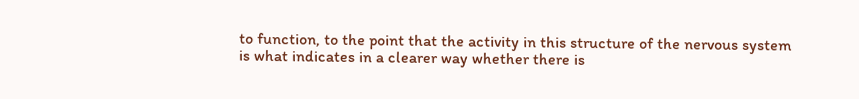to function, to the point that the activity in this structure of the nervous system is what indicates in a clearer way whether there is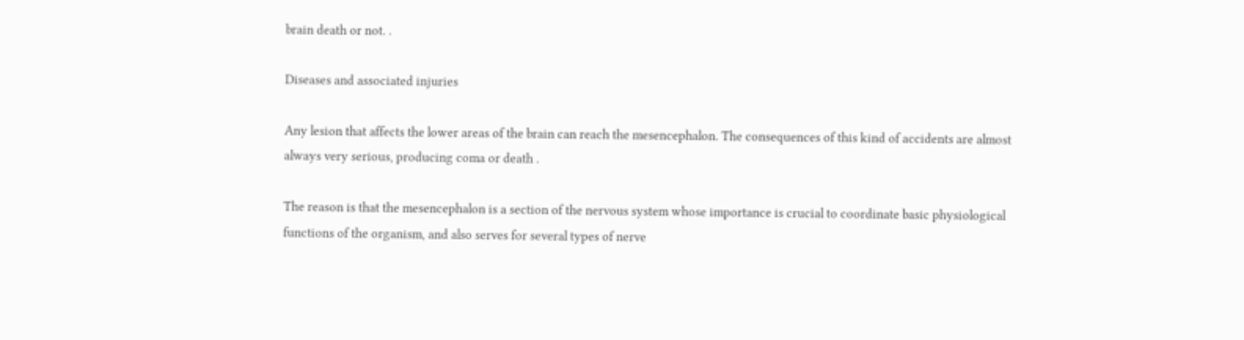brain death or not. .

Diseases and associated injuries

Any lesion that affects the lower areas of the brain can reach the mesencephalon. The consequences of this kind of accidents are almost always very serious, producing coma or death .

The reason is that the mesencephalon is a section of the nervous system whose importance is crucial to coordinate basic physiological functions of the organism, and also serves for several types of nerve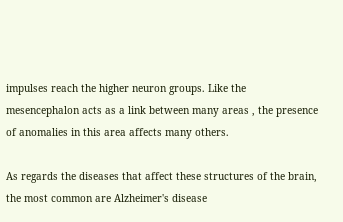impulses reach the higher neuron groups. Like the mesencephalon acts as a link between many areas , the presence of anomalies in this area affects many others.

As regards the diseases that affect these structures of the brain, the most common are Alzheimer's disease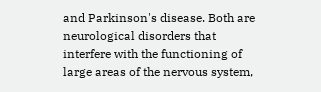and Parkinson's disease. Both are neurological disorders that interfere with the functioning of large areas of the nervous system,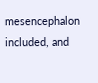mesencephalon included, and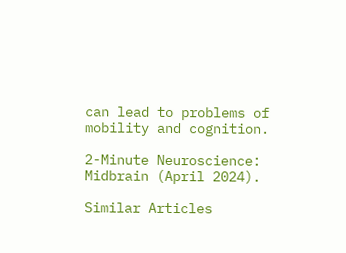can lead to problems of mobility and cognition.

2-Minute Neuroscience: Midbrain (April 2024).

Similar Articles